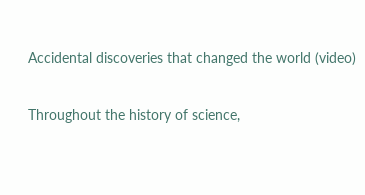Accidental discoveries that changed the world (video)

Throughout the history of science,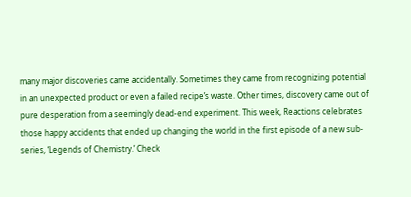many major discoveries came accidentally. Sometimes they came from recognizing potential in an unexpected product or even a failed recipe’s waste. Other times, discovery came out of pure desperation from a seemingly dead-end experiment. This week, Reactions celebrates those happy accidents that ended up changing the world in the first episode of a new sub-series, ‘Legends of Chemistry.’ Check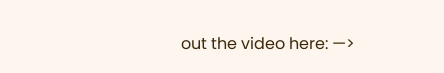out the video here: —>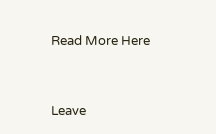Read More Here


Leave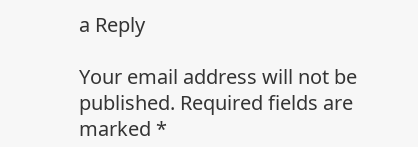a Reply

Your email address will not be published. Required fields are marked *